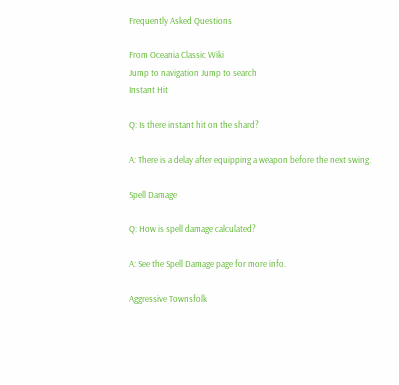Frequently Asked Questions

From Oceania Classic Wiki
Jump to navigation Jump to search
Instant Hit

Q: Is there instant hit on the shard?

A: There is a delay after equipping a weapon before the next swing.

Spell Damage

Q: How is spell damage calculated?

A: See the Spell Damage page for more info.

Aggressive Townsfolk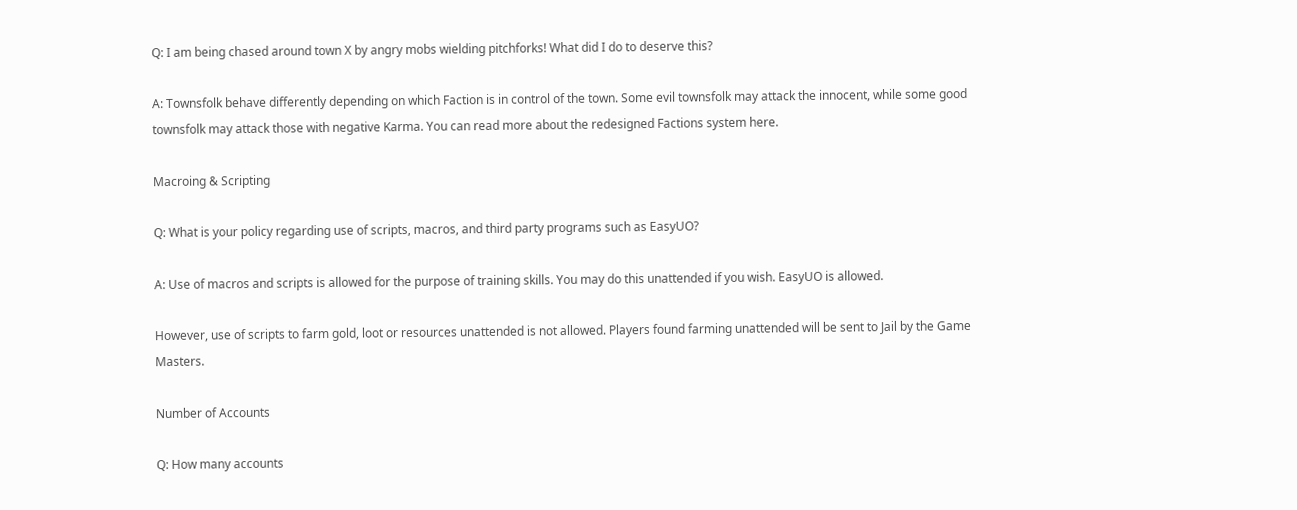Q: I am being chased around town X by angry mobs wielding pitchforks! What did I do to deserve this?

A: Townsfolk behave differently depending on which Faction is in control of the town. Some evil townsfolk may attack the innocent, while some good townsfolk may attack those with negative Karma. You can read more about the redesigned Factions system here.

Macroing & Scripting

Q: What is your policy regarding use of scripts, macros, and third party programs such as EasyUO?

A: Use of macros and scripts is allowed for the purpose of training skills. You may do this unattended if you wish. EasyUO is allowed.

However, use of scripts to farm gold, loot or resources unattended is not allowed. Players found farming unattended will be sent to Jail by the Game Masters.

Number of Accounts

Q: How many accounts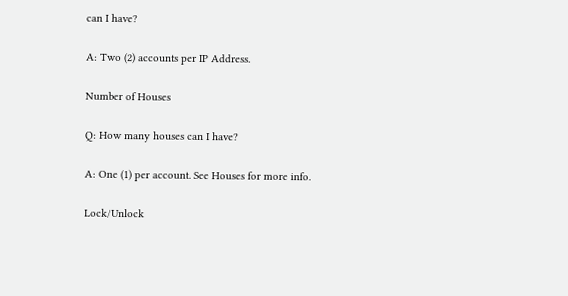can I have?

A: Two (2) accounts per IP Address.

Number of Houses

Q: How many houses can I have?

A: One (1) per account. See Houses for more info.

Lock/Unlock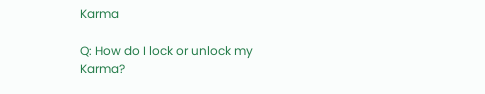Karma

Q: How do I lock or unlock my Karma?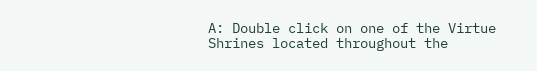A: Double click on one of the Virtue Shrines located throughout the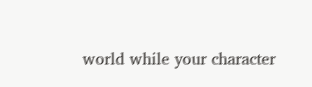world while your character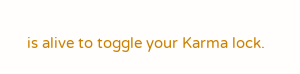is alive to toggle your Karma lock.